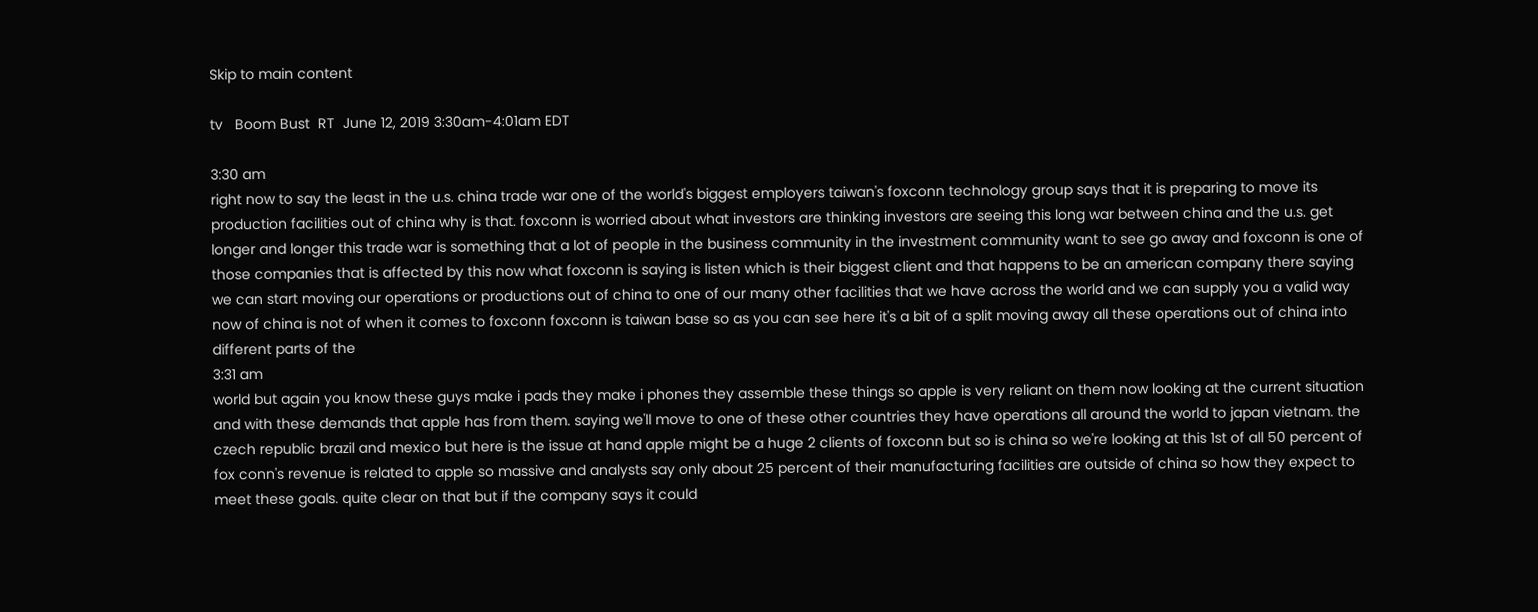Skip to main content

tv   Boom Bust  RT  June 12, 2019 3:30am-4:01am EDT

3:30 am
right now to say the least in the u.s. china trade war one of the world's biggest employers taiwan's foxconn technology group says that it is preparing to move its production facilities out of china why is that. foxconn is worried about what investors are thinking investors are seeing this long war between china and the u.s. get longer and longer this trade war is something that a lot of people in the business community in the investment community want to see go away and foxconn is one of those companies that is affected by this now what foxconn is saying is listen which is their biggest client and that happens to be an american company there saying we can start moving our operations or productions out of china to one of our many other facilities that we have across the world and we can supply you a valid way now of china is not of when it comes to foxconn foxconn is taiwan base so as you can see here it's a bit of a split moving away all these operations out of china into different parts of the
3:31 am
world but again you know these guys make i pads they make i phones they assemble these things so apple is very reliant on them now looking at the current situation and with these demands that apple has from them. saying we'll move to one of these other countries they have operations all around the world to japan vietnam. the czech republic brazil and mexico but here is the issue at hand apple might be a huge 2 clients of foxconn but so is china so we're looking at this 1st of all 50 percent of fox conn's revenue is related to apple so massive and analysts say only about 25 percent of their manufacturing facilities are outside of china so how they expect to meet these goals. quite clear on that but if the company says it could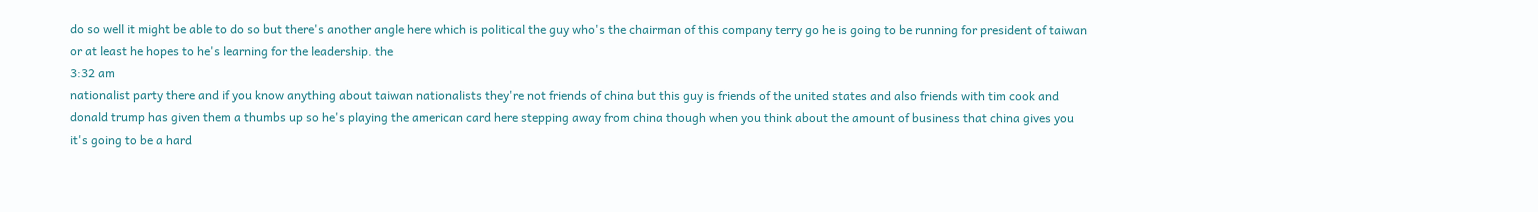do so well it might be able to do so but there's another angle here which is political the guy who's the chairman of this company terry go he is going to be running for president of taiwan or at least he hopes to he's learning for the leadership. the
3:32 am
nationalist party there and if you know anything about taiwan nationalists they're not friends of china but this guy is friends of the united states and also friends with tim cook and donald trump has given them a thumbs up so he's playing the american card here stepping away from china though when you think about the amount of business that china gives you it's going to be a hard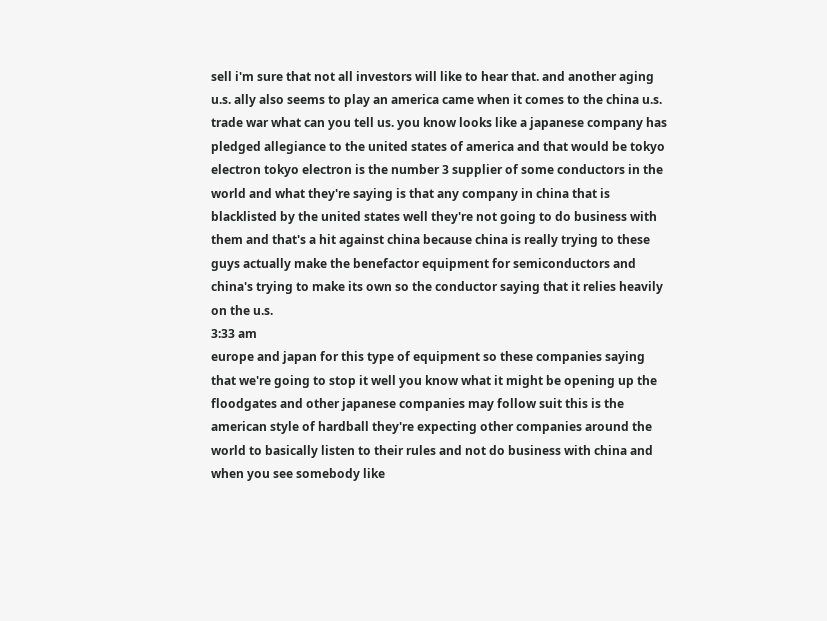sell i'm sure that not all investors will like to hear that. and another aging u.s. ally also seems to play an america came when it comes to the china u.s. trade war what can you tell us. you know looks like a japanese company has pledged allegiance to the united states of america and that would be tokyo electron tokyo electron is the number 3 supplier of some conductors in the world and what they're saying is that any company in china that is blacklisted by the united states well they're not going to do business with them and that's a hit against china because china is really trying to these guys actually make the benefactor equipment for semiconductors and china's trying to make its own so the conductor saying that it relies heavily on the u.s.
3:33 am
europe and japan for this type of equipment so these companies saying that we're going to stop it well you know what it might be opening up the floodgates and other japanese companies may follow suit this is the american style of hardball they're expecting other companies around the world to basically listen to their rules and not do business with china and when you see somebody like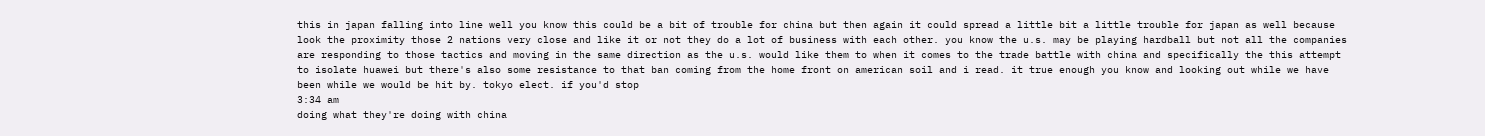this in japan falling into line well you know this could be a bit of trouble for china but then again it could spread a little bit a little trouble for japan as well because look the proximity those 2 nations very close and like it or not they do a lot of business with each other. you know the u.s. may be playing hardball but not all the companies are responding to those tactics and moving in the same direction as the u.s. would like them to when it comes to the trade battle with china and specifically the this attempt to isolate huawei but there's also some resistance to that ban coming from the home front on american soil and i read. it true enough you know and looking out while we have been while we would be hit by. tokyo elect. if you'd stop
3:34 am
doing what they're doing with china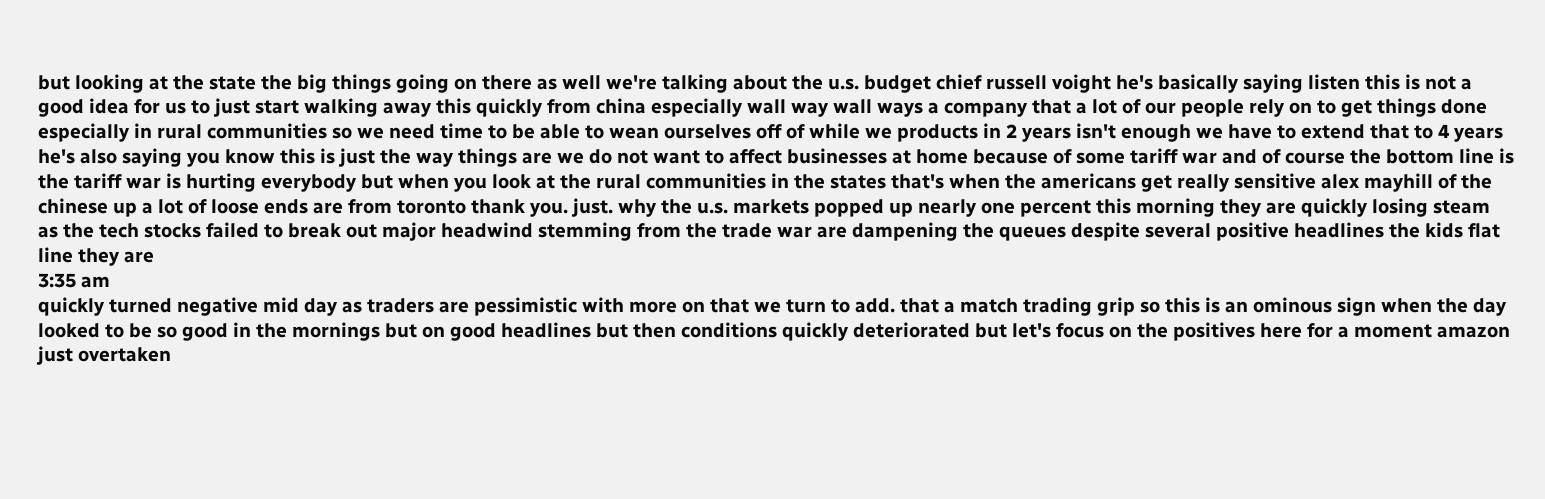but looking at the state the big things going on there as well we're talking about the u.s. budget chief russell voight he's basically saying listen this is not a good idea for us to just start walking away this quickly from china especially wall way wall ways a company that a lot of our people rely on to get things done especially in rural communities so we need time to be able to wean ourselves off of while we products in 2 years isn't enough we have to extend that to 4 years he's also saying you know this is just the way things are we do not want to affect businesses at home because of some tariff war and of course the bottom line is the tariff war is hurting everybody but when you look at the rural communities in the states that's when the americans get really sensitive alex mayhill of the chinese up a lot of loose ends are from toronto thank you. just. why the u.s. markets popped up nearly one percent this morning they are quickly losing steam as the tech stocks failed to break out major headwind stemming from the trade war are dampening the queues despite several positive headlines the kids flat line they are
3:35 am
quickly turned negative mid day as traders are pessimistic with more on that we turn to add. that a match trading grip so this is an ominous sign when the day looked to be so good in the mornings but on good headlines but then conditions quickly deteriorated but let's focus on the positives here for a moment amazon just overtaken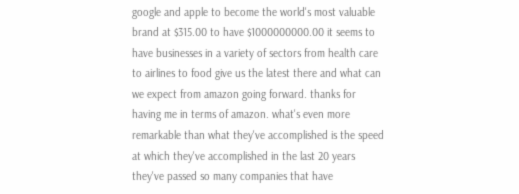google and apple to become the world's most valuable brand at $315.00 to have $1000000000.00 it seems to have businesses in a variety of sectors from health care to airlines to food give us the latest there and what can we expect from amazon going forward. thanks for having me in terms of amazon. what's even more remarkable than what they've accomplished is the speed at which they've accomplished in the last 20 years they've passed so many companies that have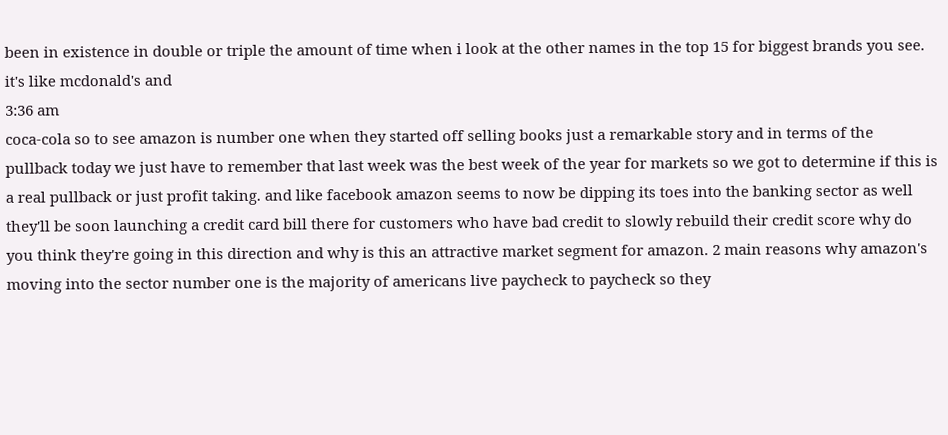been in existence in double or triple the amount of time when i look at the other names in the top 15 for biggest brands you see. it's like mcdonald's and
3:36 am
coca-cola so to see amazon is number one when they started off selling books just a remarkable story and in terms of the pullback today we just have to remember that last week was the best week of the year for markets so we got to determine if this is a real pullback or just profit taking. and like facebook amazon seems to now be dipping its toes into the banking sector as well they'll be soon launching a credit card bill there for customers who have bad credit to slowly rebuild their credit score why do you think they're going in this direction and why is this an attractive market segment for amazon. 2 main reasons why amazon's moving into the sector number one is the majority of americans live paycheck to paycheck so they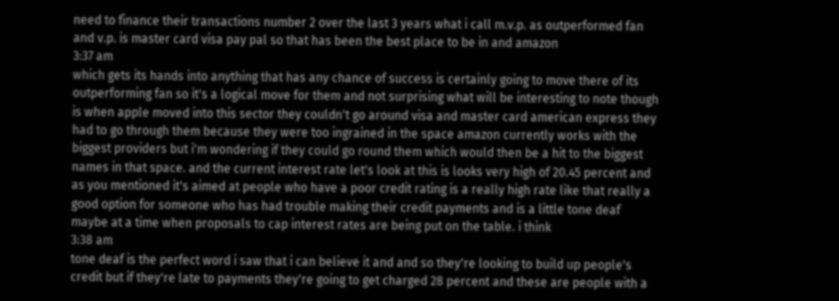need to finance their transactions number 2 over the last 3 years what i call m.v.p. as outperformed fan and v.p. is master card visa pay pal so that has been the best place to be in and amazon
3:37 am
which gets its hands into anything that has any chance of success is certainly going to move there of its outperforming fan so it's a logical move for them and not surprising what will be interesting to note though is when apple moved into this sector they couldn't go around visa and master card american express they had to go through them because they were too ingrained in the space amazon currently works with the biggest providers but i'm wondering if they could go round them which would then be a hit to the biggest names in that space. and the current interest rate let's look at this is looks very high of 20.45 percent and as you mentioned it's aimed at people who have a poor credit rating is a really high rate like that really a good option for someone who has had trouble making their credit payments and is a little tone deaf maybe at a time when proposals to cap interest rates are being put on the table. i think
3:38 am
tone deaf is the perfect word i saw that i can believe it and and so they're looking to build up people's credit but if they're late to payments they're going to get charged 28 percent and these are people with a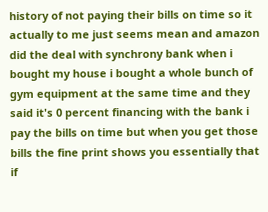history of not paying their bills on time so it actually to me just seems mean and amazon did the deal with synchrony bank when i bought my house i bought a whole bunch of gym equipment at the same time and they said it's 0 percent financing with the bank i pay the bills on time but when you get those bills the fine print shows you essentially that if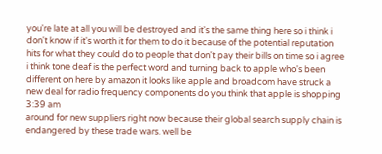you're late at all you will be destroyed and it's the same thing here so i think i don't know if it's worth it for them to do it because of the potential reputation hits for what they could do to people that don't pay their bills on time so i agree i think tone deaf is the perfect word and turning back to apple who's been different on here by amazon it looks like apple and broadcom have struck a new deal for radio frequency components do you think that apple is shopping
3:39 am
around for new suppliers right now because their global search supply chain is endangered by these trade wars. well be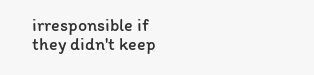irresponsible if they didn't keep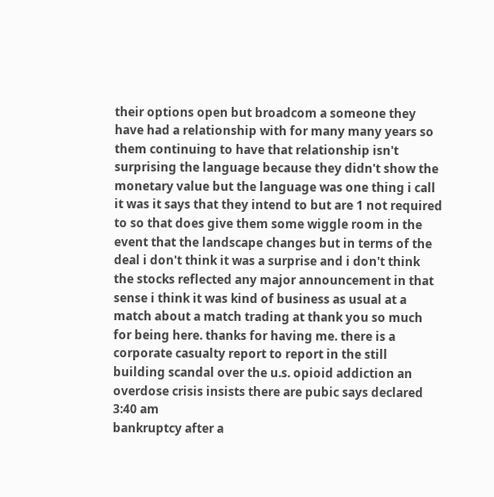their options open but broadcom a someone they have had a relationship with for many many years so them continuing to have that relationship isn't surprising the language because they didn't show the monetary value but the language was one thing i call it was it says that they intend to but are 1 not required to so that does give them some wiggle room in the event that the landscape changes but in terms of the deal i don't think it was a surprise and i don't think the stocks reflected any major announcement in that sense i think it was kind of business as usual at a match about a match trading at thank you so much for being here. thanks for having me. there is a corporate casualty report to report in the still building scandal over the u.s. opioid addiction an overdose crisis insists there are pubic says declared
3:40 am
bankruptcy after a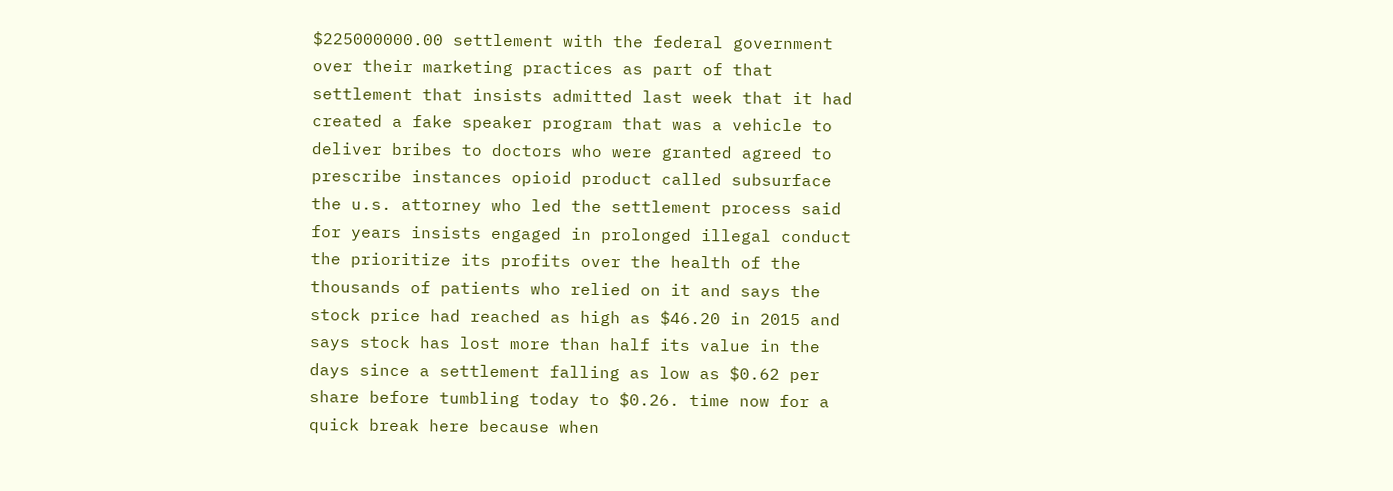$225000000.00 settlement with the federal government over their marketing practices as part of that settlement that insists admitted last week that it had created a fake speaker program that was a vehicle to deliver bribes to doctors who were granted agreed to prescribe instances opioid product called subsurface the u.s. attorney who led the settlement process said for years insists engaged in prolonged illegal conduct the prioritize its profits over the health of the thousands of patients who relied on it and says the stock price had reached as high as $46.20 in 2015 and says stock has lost more than half its value in the days since a settlement falling as low as $0.62 per share before tumbling today to $0.26. time now for a quick break here because when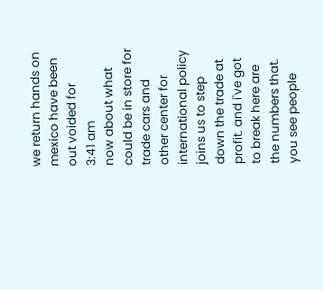we return hands on mexico have been out voided for
3:41 am
now about what could be in store for trade cars and other center for international policy joins us to step down the trade at profit. and i've got to break here are the numbers that. you see people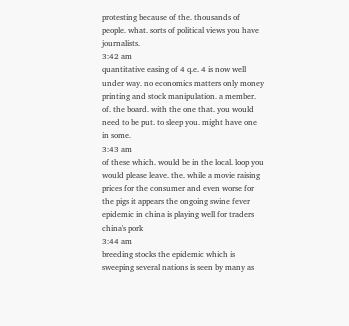protesting because of the. thousands of people. what. sorts of political views you have journalists.
3:42 am
quantitative easing of 4 q.e. 4 is now well under way. no economics matters only money printing and stock manipulation. a member. of. the board. with the one that. you would need to be put. to sleep you. might have one in some.
3:43 am
of these which. would be in the local. loop you would please leave. the. while a movie raising prices for the consumer and even worse for the pigs it appears the ongoing swine fever epidemic in china is playing well for traders china's pork
3:44 am
breeding stocks the epidemic which is sweeping several nations is seen by many as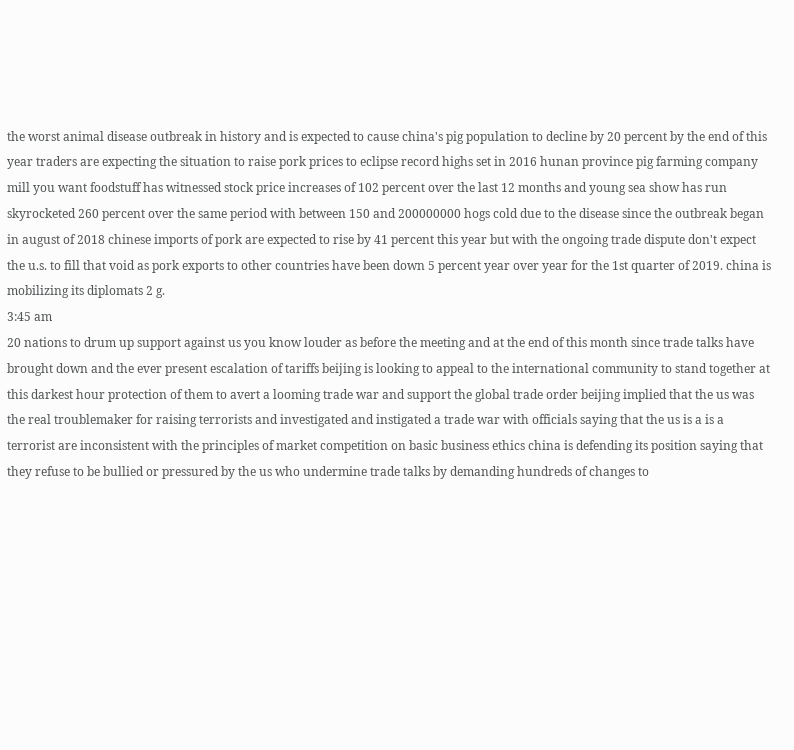the worst animal disease outbreak in history and is expected to cause china's pig population to decline by 20 percent by the end of this year traders are expecting the situation to raise pork prices to eclipse record highs set in 2016 hunan province pig farming company mill you want foodstuff has witnessed stock price increases of 102 percent over the last 12 months and young sea show has run skyrocketed 260 percent over the same period with between 150 and 200000000 hogs cold due to the disease since the outbreak began in august of 2018 chinese imports of pork are expected to rise by 41 percent this year but with the ongoing trade dispute don't expect the u.s. to fill that void as pork exports to other countries have been down 5 percent year over year for the 1st quarter of 2019. china is mobilizing its diplomats 2 g.
3:45 am
20 nations to drum up support against us you know louder as before the meeting and at the end of this month since trade talks have brought down and the ever present escalation of tariffs beijing is looking to appeal to the international community to stand together at this darkest hour protection of them to avert a looming trade war and support the global trade order beijing implied that the us was the real troublemaker for raising terrorists and investigated and instigated a trade war with officials saying that the us is a is a terrorist are inconsistent with the principles of market competition on basic business ethics china is defending its position saying that they refuse to be bullied or pressured by the us who undermine trade talks by demanding hundreds of changes to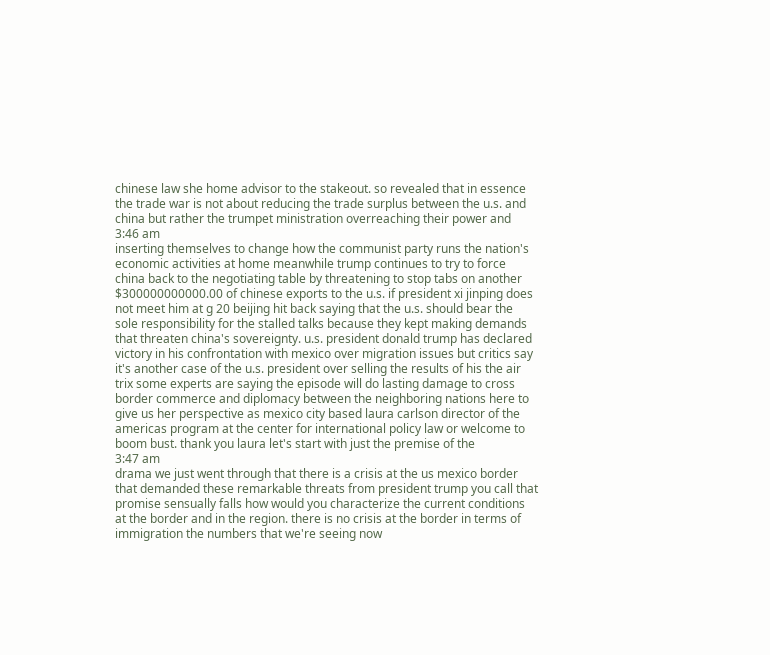chinese law she home advisor to the stakeout. so revealed that in essence the trade war is not about reducing the trade surplus between the u.s. and china but rather the trumpet ministration overreaching their power and
3:46 am
inserting themselves to change how the communist party runs the nation's economic activities at home meanwhile trump continues to try to force china back to the negotiating table by threatening to stop tabs on another $300000000000.00 of chinese exports to the u.s. if president xi jinping does not meet him at g 20 beijing hit back saying that the u.s. should bear the sole responsibility for the stalled talks because they kept making demands that threaten china's sovereignty. u.s. president donald trump has declared victory in his confrontation with mexico over migration issues but critics say it's another case of the u.s. president over selling the results of his the air trix some experts are saying the episode will do lasting damage to cross border commerce and diplomacy between the neighboring nations here to give us her perspective as mexico city based laura carlson director of the americas program at the center for international policy law or welcome to boom bust. thank you laura let's start with just the premise of the
3:47 am
drama we just went through that there is a crisis at the us mexico border that demanded these remarkable threats from president trump you call that promise sensually falls how would you characterize the current conditions at the border and in the region. there is no crisis at the border in terms of immigration the numbers that we're seeing now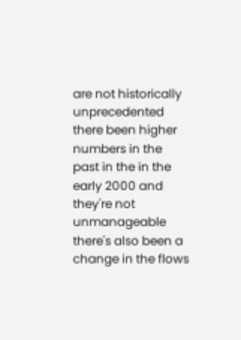are not historically unprecedented there been higher numbers in the past in the in the early 2000 and they're not unmanageable there's also been a change in the flows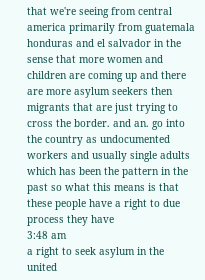that we're seeing from central america primarily from guatemala honduras and el salvador in the sense that more women and children are coming up and there are more asylum seekers then migrants that are just trying to cross the border. and an. go into the country as undocumented workers and usually single adults which has been the pattern in the past so what this means is that these people have a right to due process they have
3:48 am
a right to seek asylum in the united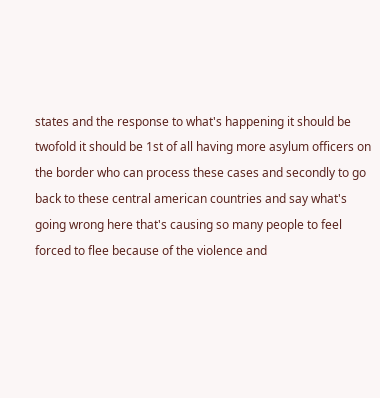states and the response to what's happening it should be twofold it should be 1st of all having more asylum officers on the border who can process these cases and secondly to go back to these central american countries and say what's going wrong here that's causing so many people to feel forced to flee because of the violence and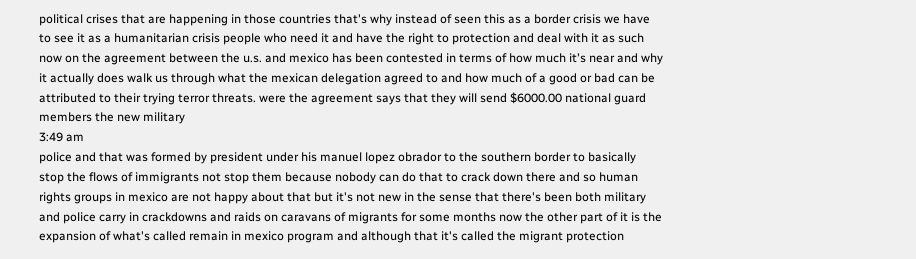political crises that are happening in those countries that's why instead of seen this as a border crisis we have to see it as a humanitarian crisis people who need it and have the right to protection and deal with it as such now on the agreement between the u.s. and mexico has been contested in terms of how much it's near and why it actually does walk us through what the mexican delegation agreed to and how much of a good or bad can be attributed to their trying terror threats. were the agreement says that they will send $6000.00 national guard members the new military
3:49 am
police and that was formed by president under his manuel lopez obrador to the southern border to basically stop the flows of immigrants not stop them because nobody can do that to crack down there and so human rights groups in mexico are not happy about that but it's not new in the sense that there's been both military and police carry in crackdowns and raids on caravans of migrants for some months now the other part of it is the expansion of what's called remain in mexico program and although that it's called the migrant protection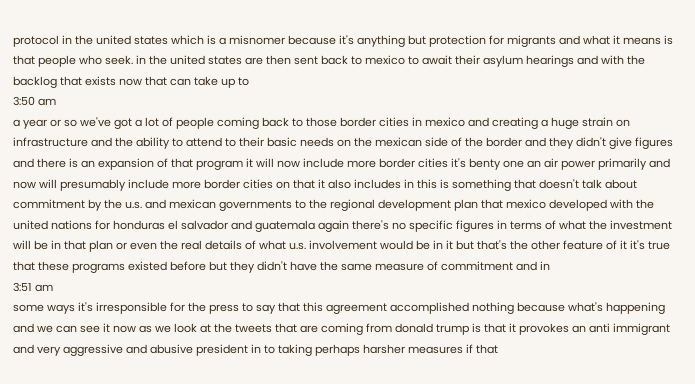protocol in the united states which is a misnomer because it's anything but protection for migrants and what it means is that people who seek. in the united states are then sent back to mexico to await their asylum hearings and with the backlog that exists now that can take up to
3:50 am
a year or so we've got a lot of people coming back to those border cities in mexico and creating a huge strain on infrastructure and the ability to attend to their basic needs on the mexican side of the border and they didn't give figures and there is an expansion of that program it will now include more border cities it's benty one an air power primarily and now will presumably include more border cities on that it also includes in this is something that doesn't talk about commitment by the u.s. and mexican governments to the regional development plan that mexico developed with the united nations for honduras el salvador and guatemala again there's no specific figures in terms of what the investment will be in that plan or even the real details of what u.s. involvement would be in it but that's the other feature of it it's true that these programs existed before but they didn't have the same measure of commitment and in
3:51 am
some ways it's irresponsible for the press to say that this agreement accomplished nothing because what's happening and we can see it now as we look at the tweets that are coming from donald trump is that it provokes an anti immigrant and very aggressive and abusive president in to taking perhaps harsher measures if that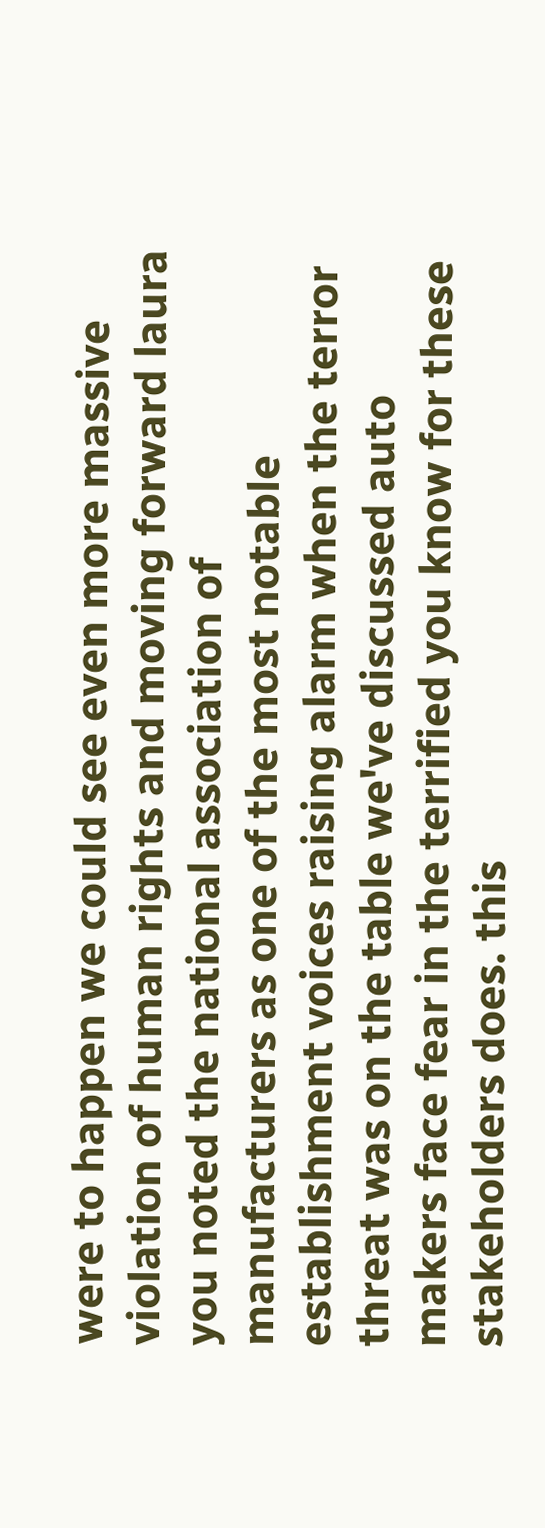were to happen we could see even more massive violation of human rights and moving forward laura you noted the national association of manufacturers as one of the most notable establishment voices raising alarm when the terror threat was on the table we've discussed auto makers face fear in the terrified you know for these stakeholders does. this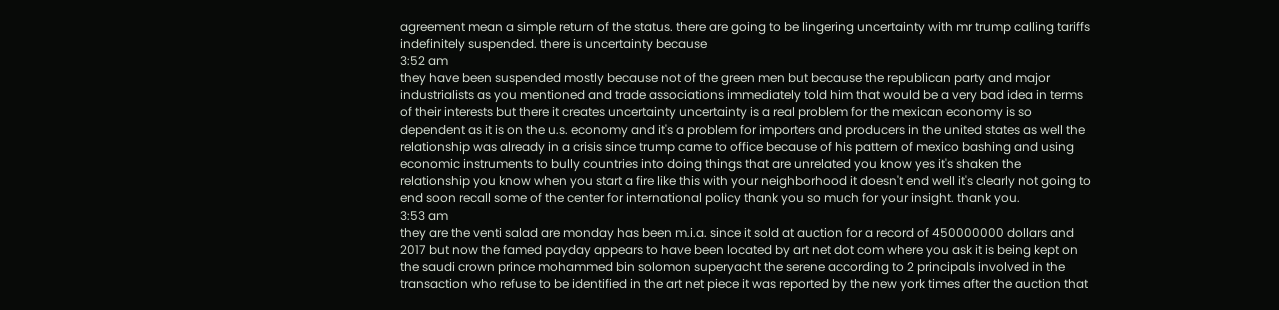agreement mean a simple return of the status. there are going to be lingering uncertainty with mr trump calling tariffs indefinitely suspended. there is uncertainty because
3:52 am
they have been suspended mostly because not of the green men but because the republican party and major industrialists as you mentioned and trade associations immediately told him that would be a very bad idea in terms of their interests but there it creates uncertainty uncertainty is a real problem for the mexican economy is so dependent as it is on the u.s. economy and it's a problem for importers and producers in the united states as well the relationship was already in a crisis since trump came to office because of his pattern of mexico bashing and using economic instruments to bully countries into doing things that are unrelated you know yes it's shaken the relationship you know when you start a fire like this with your neighborhood it doesn't end well it's clearly not going to end soon recall some of the center for international policy thank you so much for your insight. thank you.
3:53 am
they are the venti salad are monday has been m.i.a. since it sold at auction for a record of 450000000 dollars and 2017 but now the famed payday appears to have been located by art net dot com where you ask it is being kept on the saudi crown prince mohammed bin solomon superyacht the serene according to 2 principals involved in the transaction who refuse to be identified in the art net piece it was reported by the new york times after the auction that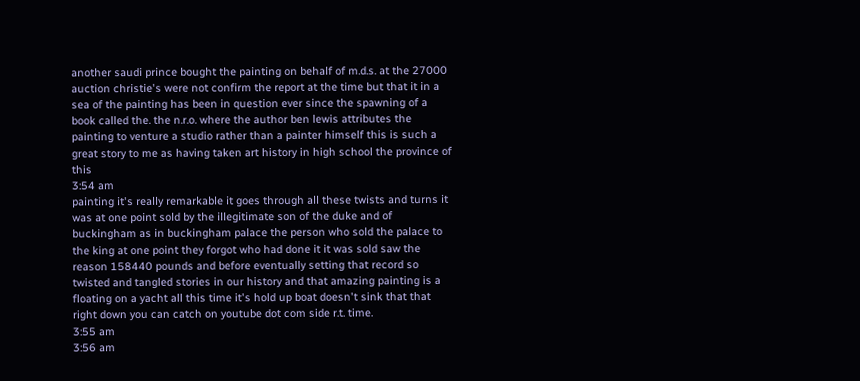another saudi prince bought the painting on behalf of m.d.s. at the 27000 auction christie's were not confirm the report at the time but that it in a sea of the painting has been in question ever since the spawning of a book called the. the n.r.o. where the author ben lewis attributes the painting to venture a studio rather than a painter himself this is such a great story to me as having taken art history in high school the province of this
3:54 am
painting it's really remarkable it goes through all these twists and turns it was at one point sold by the illegitimate son of the duke and of buckingham as in buckingham palace the person who sold the palace to the king at one point they forgot who had done it it was sold saw the reason 158440 pounds and before eventually setting that record so twisted and tangled stories in our history and that amazing painting is a floating on a yacht all this time it's hold up boat doesn't sink that that right down you can catch on youtube dot com side r.t. time.
3:55 am
3:56 am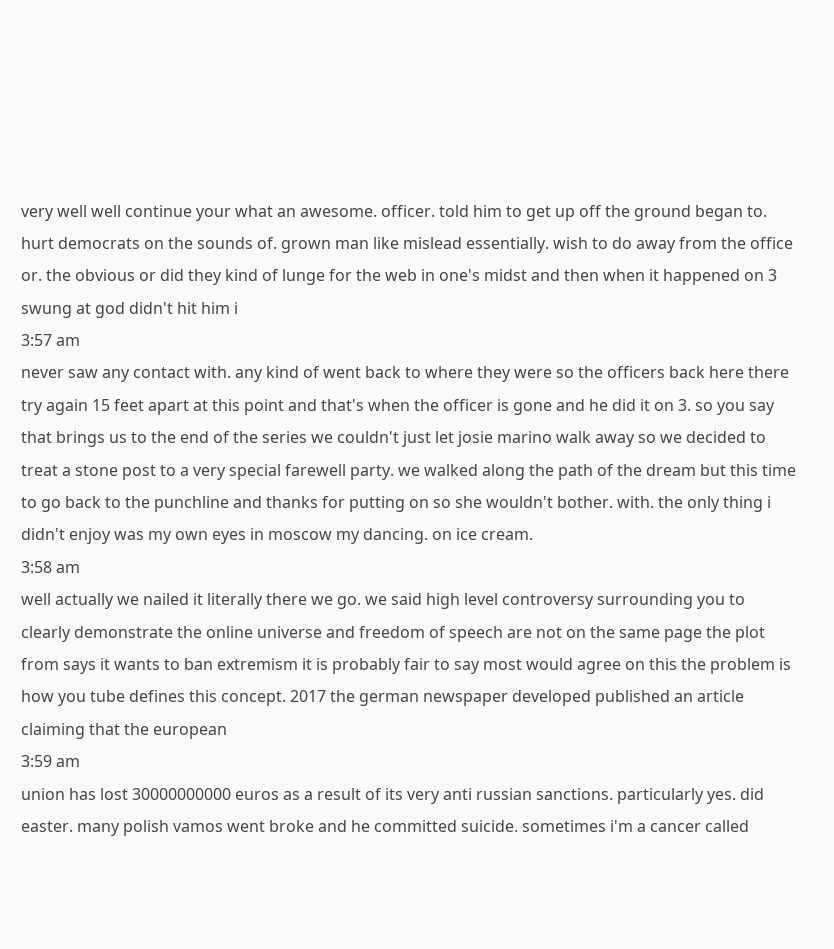very well well continue your what an awesome. officer. told him to get up off the ground began to. hurt democrats on the sounds of. grown man like mislead essentially. wish to do away from the office or. the obvious or did they kind of lunge for the web in one's midst and then when it happened on 3 swung at god didn't hit him i
3:57 am
never saw any contact with. any kind of went back to where they were so the officers back here there try again 15 feet apart at this point and that's when the officer is gone and he did it on 3. so you say that brings us to the end of the series we couldn't just let josie marino walk away so we decided to treat a stone post to a very special farewell party. we walked along the path of the dream but this time to go back to the punchline and thanks for putting on so she wouldn't bother. with. the only thing i didn't enjoy was my own eyes in moscow my dancing. on ice cream.
3:58 am
well actually we nailed it literally there we go. we said high level controversy surrounding you to clearly demonstrate the online universe and freedom of speech are not on the same page the plot from says it wants to ban extremism it is probably fair to say most would agree on this the problem is how you tube defines this concept. 2017 the german newspaper developed published an article claiming that the european
3:59 am
union has lost 30000000000 euros as a result of its very anti russian sanctions. particularly yes. did easter. many polish vamos went broke and he committed suicide. sometimes i'm a cancer called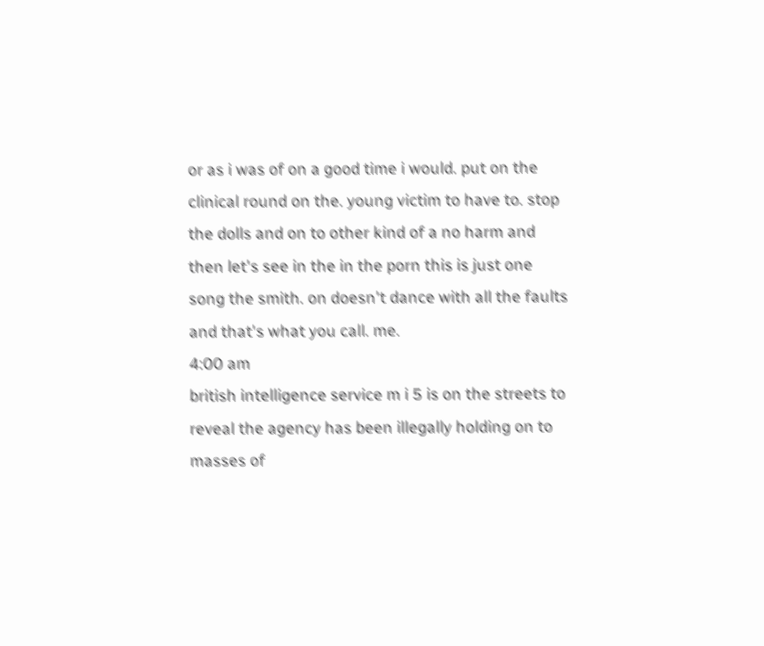or as i was of on a good time i would. put on the clinical round on the. young victim to have to. stop the dolls and on to other kind of a no harm and then let's see in the in the porn this is just one song the smith. on doesn't dance with all the faults and that's what you call. me.
4:00 am
british intelligence service m i 5 is on the streets to reveal the agency has been illegally holding on to masses of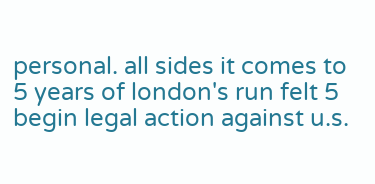personal. all sides it comes to 5 years of london's run felt 5 begin legal action against u.s.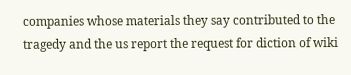companies whose materials they say contributed to the tragedy and the us report the request for diction of wiki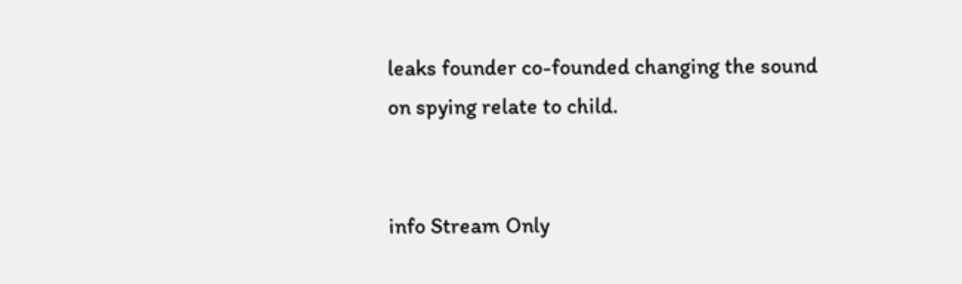leaks founder co-founded changing the sound on spying relate to child.


info Stream Only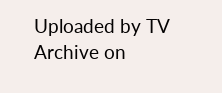Uploaded by TV Archive on